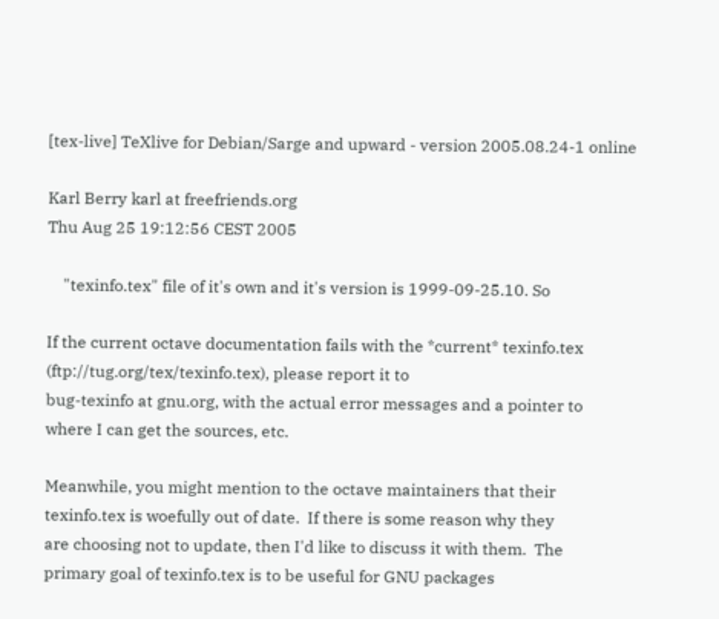[tex-live] TeXlive for Debian/Sarge and upward - version 2005.08.24-1 online

Karl Berry karl at freefriends.org
Thu Aug 25 19:12:56 CEST 2005

    "texinfo.tex" file of it's own and it's version is 1999-09-25.10. So

If the current octave documentation fails with the *current* texinfo.tex
(ftp://tug.org/tex/texinfo.tex), please report it to
bug-texinfo at gnu.org, with the actual error messages and a pointer to
where I can get the sources, etc.

Meanwhile, you might mention to the octave maintainers that their
texinfo.tex is woefully out of date.  If there is some reason why they
are choosing not to update, then I'd like to discuss it with them.  The
primary goal of texinfo.tex is to be useful for GNU packages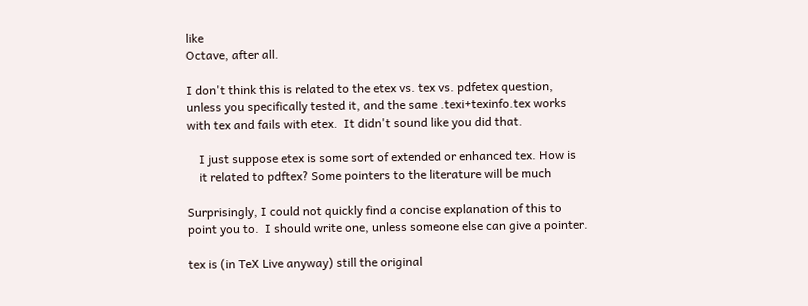like
Octave, after all.

I don't think this is related to the etex vs. tex vs. pdfetex question,
unless you specifically tested it, and the same .texi+texinfo.tex works
with tex and fails with etex.  It didn't sound like you did that.

    I just suppose etex is some sort of extended or enhanced tex. How is
    it related to pdftex? Some pointers to the literature will be much

Surprisingly, I could not quickly find a concise explanation of this to
point you to.  I should write one, unless someone else can give a pointer.

tex is (in TeX Live anyway) still the original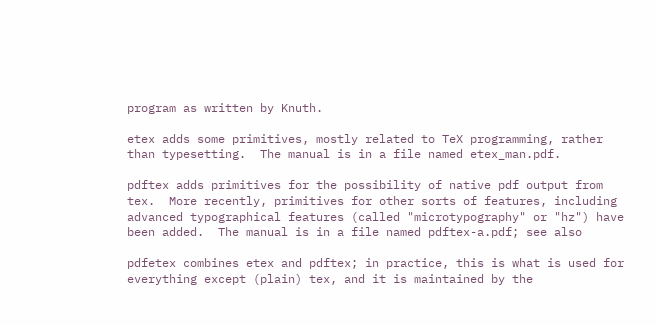program as written by Knuth.

etex adds some primitives, mostly related to TeX programming, rather
than typesetting.  The manual is in a file named etex_man.pdf.

pdftex adds primitives for the possibility of native pdf output from
tex.  More recently, primitives for other sorts of features, including
advanced typographical features (called "microtypography" or "hz") have
been added.  The manual is in a file named pdftex-a.pdf; see also

pdfetex combines etex and pdftex; in practice, this is what is used for
everything except (plain) tex, and it is maintained by the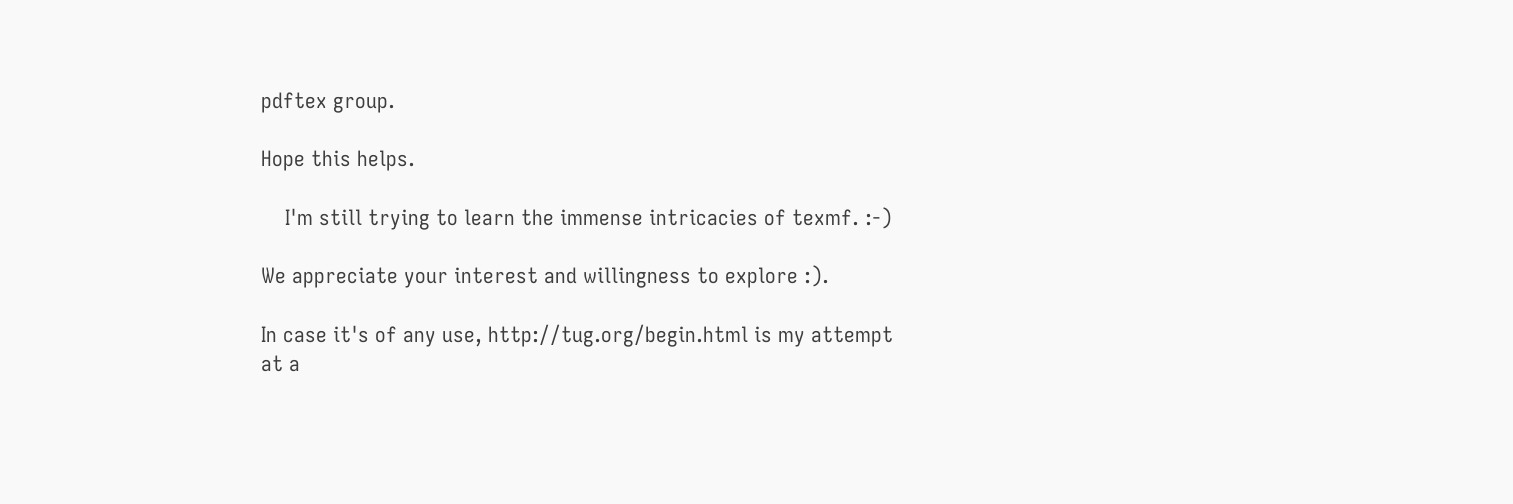pdftex group.

Hope this helps.

    I'm still trying to learn the immense intricacies of texmf. :-)

We appreciate your interest and willingness to explore :).

In case it's of any use, http://tug.org/begin.html is my attempt at a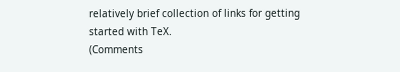relatively brief collection of links for getting started with TeX.
(Comments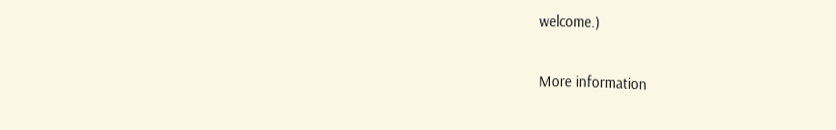welcome.)


More information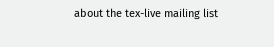about the tex-live mailing list